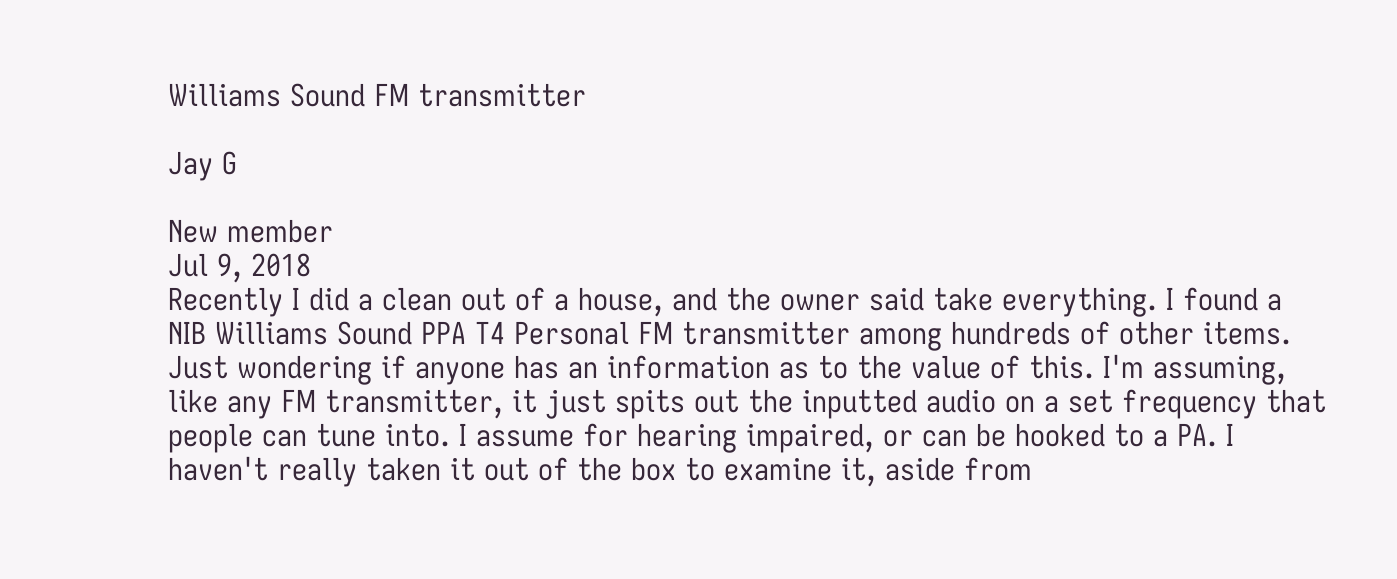Williams Sound FM transmitter

Jay G

New member
Jul 9, 2018
Recently I did a clean out of a house, and the owner said take everything. I found a NIB Williams Sound PPA T4 Personal FM transmitter among hundreds of other items. Just wondering if anyone has an information as to the value of this. I'm assuming, like any FM transmitter, it just spits out the inputted audio on a set frequency that people can tune into. I assume for hearing impaired, or can be hooked to a PA. I haven't really taken it out of the box to examine it, aside from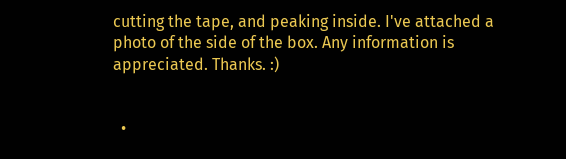cutting the tape, and peaking inside. I've attached a photo of the side of the box. Any information is appreciated. Thanks. :)


  •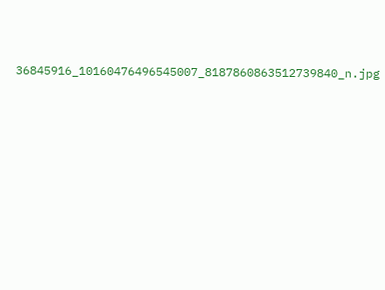36845916_10160476496545007_8187860863512739840_n.jpg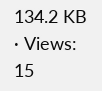134.2 KB · Views: 15